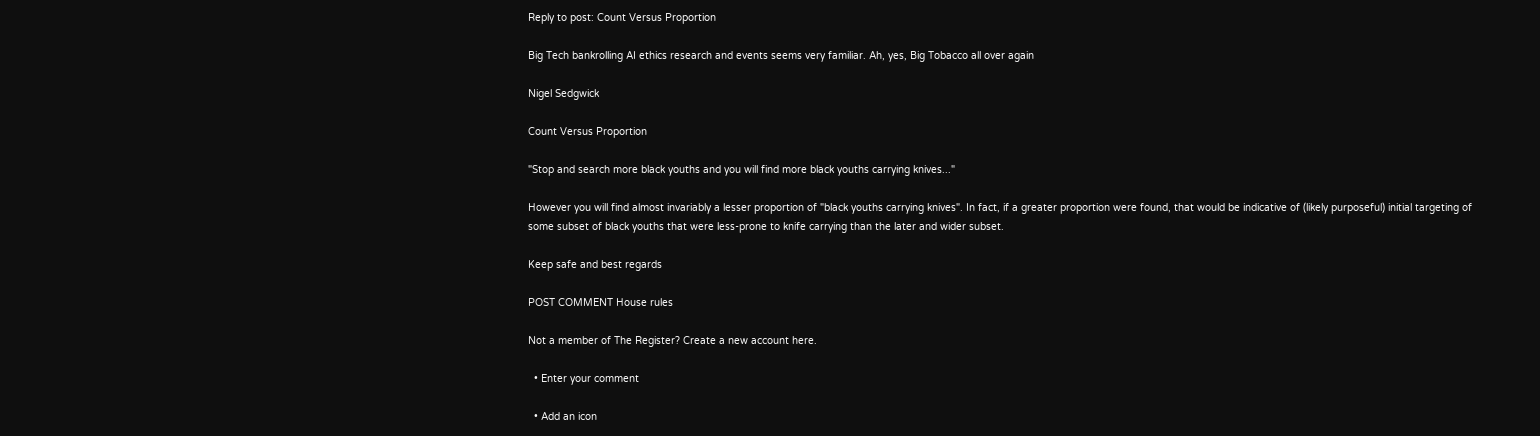Reply to post: Count Versus Proportion

Big Tech bankrolling AI ethics research and events seems very familiar. Ah, yes, Big Tobacco all over again

Nigel Sedgwick

Count Versus Proportion

"Stop and search more black youths and you will find more black youths carrying knives..."

However you will find almost invariably a lesser proportion of "black youths carrying knives". In fact, if a greater proportion were found, that would be indicative of (likely purposeful) initial targeting of some subset of black youths that were less-prone to knife carrying than the later and wider subset.

Keep safe and best regards

POST COMMENT House rules

Not a member of The Register? Create a new account here.

  • Enter your comment

  • Add an icon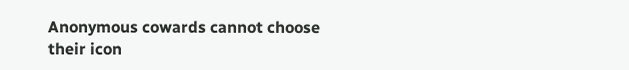Anonymous cowards cannot choose their icon